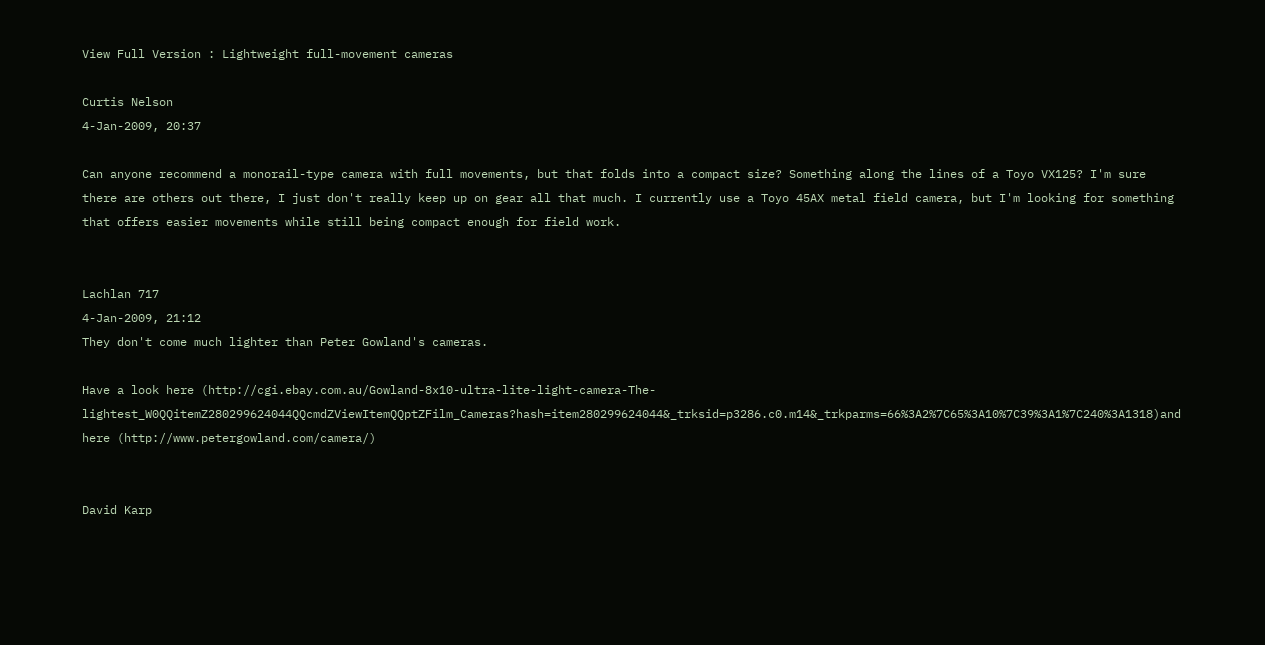View Full Version : Lightweight full-movement cameras

Curtis Nelson
4-Jan-2009, 20:37

Can anyone recommend a monorail-type camera with full movements, but that folds into a compact size? Something along the lines of a Toyo VX125? I'm sure there are others out there, I just don't really keep up on gear all that much. I currently use a Toyo 45AX metal field camera, but I'm looking for something that offers easier movements while still being compact enough for field work.


Lachlan 717
4-Jan-2009, 21:12
They don't come much lighter than Peter Gowland's cameras.

Have a look here (http://cgi.ebay.com.au/Gowland-8x10-ultra-lite-light-camera-The-lightest_W0QQitemZ280299624044QQcmdZViewItemQQptZFilm_Cameras?hash=item280299624044&_trksid=p3286.c0.m14&_trkparms=66%3A2%7C65%3A10%7C39%3A1%7C240%3A1318)and here (http://www.petergowland.com/camera/)


David Karp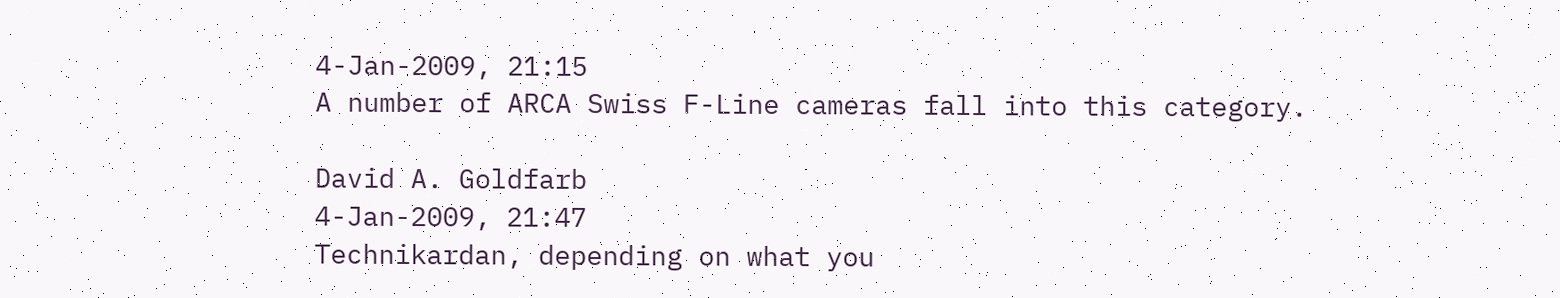4-Jan-2009, 21:15
A number of ARCA Swiss F-Line cameras fall into this category.

David A. Goldfarb
4-Jan-2009, 21:47
Technikardan, depending on what you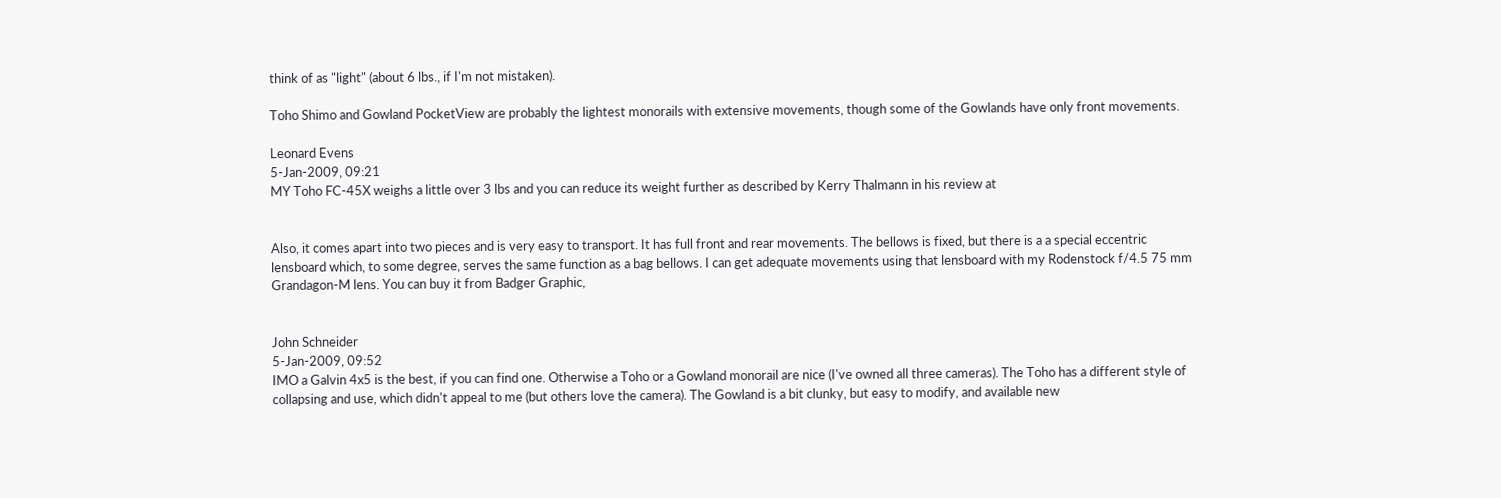think of as "light" (about 6 lbs., if I'm not mistaken).

Toho Shimo and Gowland PocketView are probably the lightest monorails with extensive movements, though some of the Gowlands have only front movements.

Leonard Evens
5-Jan-2009, 09:21
MY Toho FC-45X weighs a little over 3 lbs and you can reduce its weight further as described by Kerry Thalmann in his review at


Also, it comes apart into two pieces and is very easy to transport. It has full front and rear movements. The bellows is fixed, but there is a a special eccentric lensboard which, to some degree, serves the same function as a bag bellows. I can get adequate movements using that lensboard with my Rodenstock f/4.5 75 mm Grandagon-M lens. You can buy it from Badger Graphic,


John Schneider
5-Jan-2009, 09:52
IMO a Galvin 4x5 is the best, if you can find one. Otherwise a Toho or a Gowland monorail are nice (I've owned all three cameras). The Toho has a different style of collapsing and use, which didn't appeal to me (but others love the camera). The Gowland is a bit clunky, but easy to modify, and available new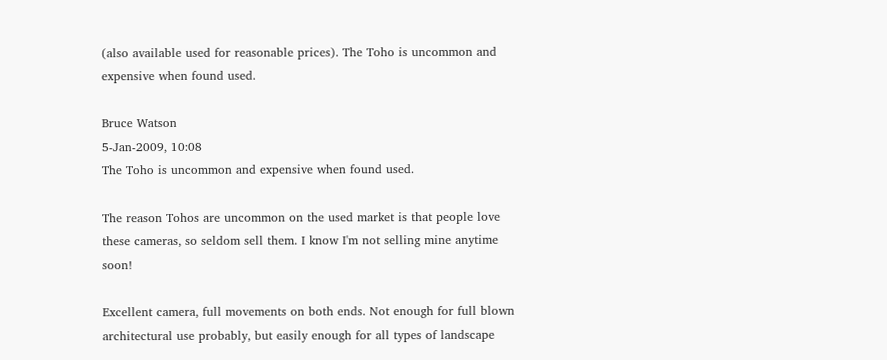(also available used for reasonable prices). The Toho is uncommon and expensive when found used.

Bruce Watson
5-Jan-2009, 10:08
The Toho is uncommon and expensive when found used.

The reason Tohos are uncommon on the used market is that people love these cameras, so seldom sell them. I know I'm not selling mine anytime soon!

Excellent camera, full movements on both ends. Not enough for full blown architectural use probably, but easily enough for all types of landscape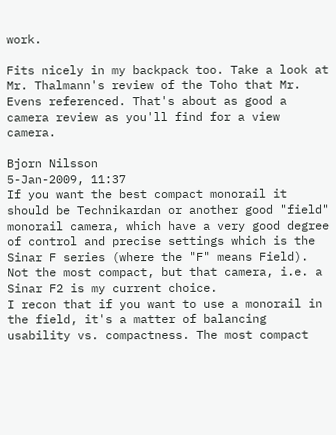work.

Fits nicely in my backpack too. Take a look at Mr. Thalmann's review of the Toho that Mr. Evens referenced. That's about as good a camera review as you'll find for a view camera.

Bjorn Nilsson
5-Jan-2009, 11:37
If you want the best compact monorail it should be Technikardan or another good "field" monorail camera, which have a very good degree of control and precise settings which is the Sinar F series (where the "F" means Field). Not the most compact, but that camera, i.e. a Sinar F2 is my current choice.
I recon that if you want to use a monorail in the field, it's a matter of balancing usability vs. compactness. The most compact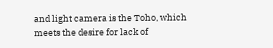and light camera is the Toho, which meets the desire for lack of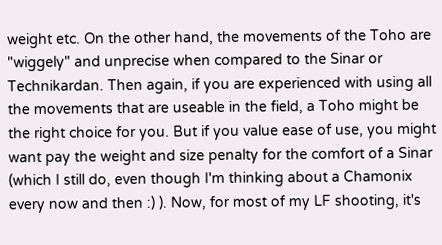weight etc. On the other hand, the movements of the Toho are "wiggely" and unprecise when compared to the Sinar or Technikardan. Then again, if you are experienced with using all the movements that are useable in the field, a Toho might be the right choice for you. But if you value ease of use, you might want pay the weight and size penalty for the comfort of a Sinar (which I still do, even though I'm thinking about a Chamonix every now and then :) ). Now, for most of my LF shooting, it's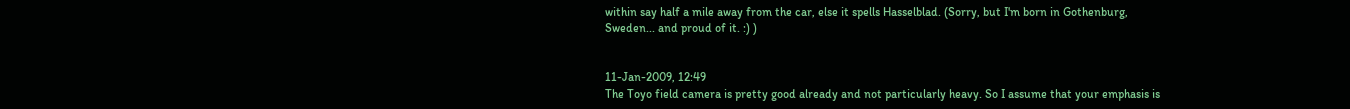within say half a mile away from the car, else it spells Hasselblad. (Sorry, but I'm born in Gothenburg, Sweden... and proud of it. :) )


11-Jan-2009, 12:49
The Toyo field camera is pretty good already and not particularly heavy. So I assume that your emphasis is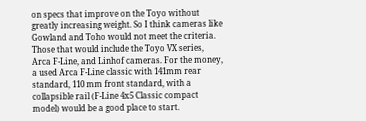on specs that improve on the Toyo without greatly increasing weight. So I think cameras like Gowland and Toho would not meet the criteria. Those that would include the Toyo VX series, Arca F-Line, and Linhof cameras. For the money, a used Arca F-Line classic with 141mm rear standard, 110 mm front standard, with a collapsible rail (F-Line 4x5 Classic compact model) would be a good place to start.